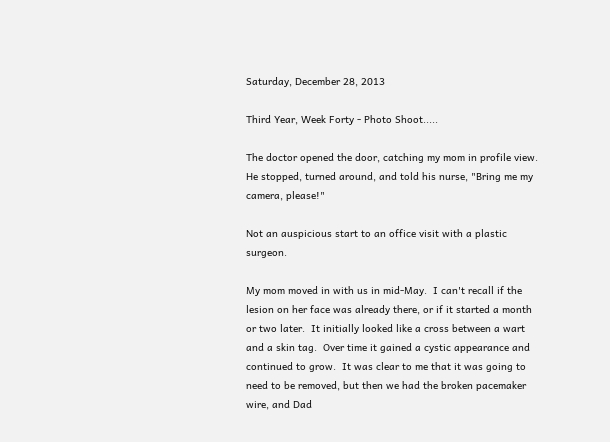Saturday, December 28, 2013

Third Year, Week Forty - Photo Shoot.....

The doctor opened the door, catching my mom in profile view.  He stopped, turned around, and told his nurse, "Bring me my camera, please!"

Not an auspicious start to an office visit with a plastic surgeon.

My mom moved in with us in mid-May.  I can't recall if the lesion on her face was already there, or if it started a month or two later.  It initially looked like a cross between a wart and a skin tag.  Over time it gained a cystic appearance and continued to grow.  It was clear to me that it was going to need to be removed, but then we had the broken pacemaker wire, and Dad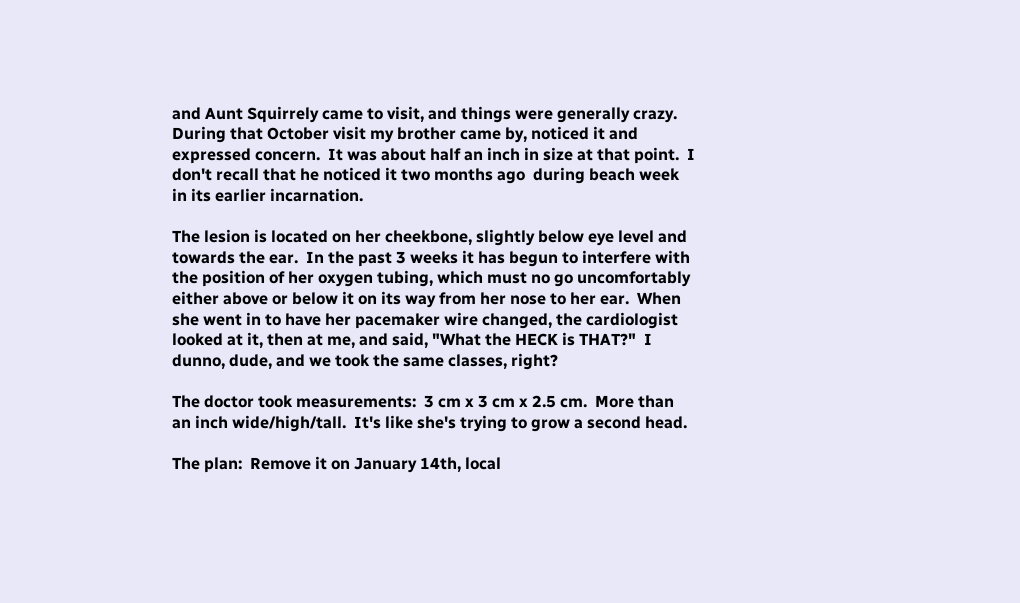and Aunt Squirrely came to visit, and things were generally crazy.  During that October visit my brother came by, noticed it and expressed concern.  It was about half an inch in size at that point.  I don't recall that he noticed it two months ago  during beach week in its earlier incarnation.

The lesion is located on her cheekbone, slightly below eye level and towards the ear.  In the past 3 weeks it has begun to interfere with the position of her oxygen tubing, which must no go uncomfortably either above or below it on its way from her nose to her ear.  When she went in to have her pacemaker wire changed, the cardiologist looked at it, then at me, and said, "What the HECK is THAT?"  I dunno, dude, and we took the same classes, right?

The doctor took measurements:  3 cm x 3 cm x 2.5 cm.  More than an inch wide/high/tall.  It's like she's trying to grow a second head.

The plan:  Remove it on January 14th, local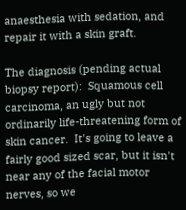anaesthesia with sedation, and repair it with a skin graft.

The diagnosis (pending actual biopsy report):  Squamous cell carcinoma, an ugly but not ordinarily life-threatening form of skin cancer.  It's going to leave a fairly good sized scar, but it isn't near any of the facial motor nerves, so we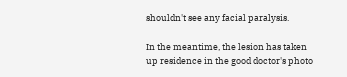shouldn't see any facial paralysis.

In the meantime, the lesion has taken up residence in the good doctor's photo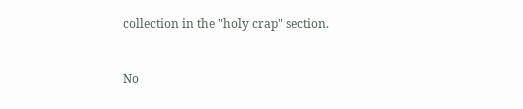collection in the "holy crap" section.


No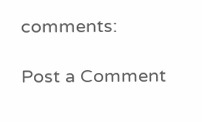comments:

Post a Comment